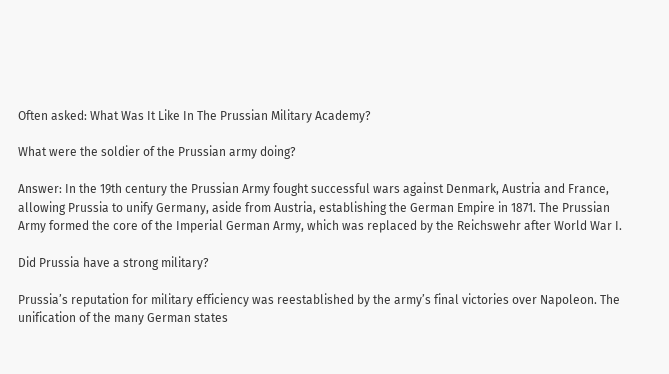Often asked: What Was It Like In The Prussian Military Academy?

What were the soldier of the Prussian army doing?

Answer: In the 19th century the Prussian Army fought successful wars against Denmark, Austria and France, allowing Prussia to unify Germany, aside from Austria, establishing the German Empire in 1871. The Prussian Army formed the core of the Imperial German Army, which was replaced by the Reichswehr after World War I.

Did Prussia have a strong military?

Prussia’s reputation for military efficiency was reestablished by the army’s final victories over Napoleon. The unification of the many German states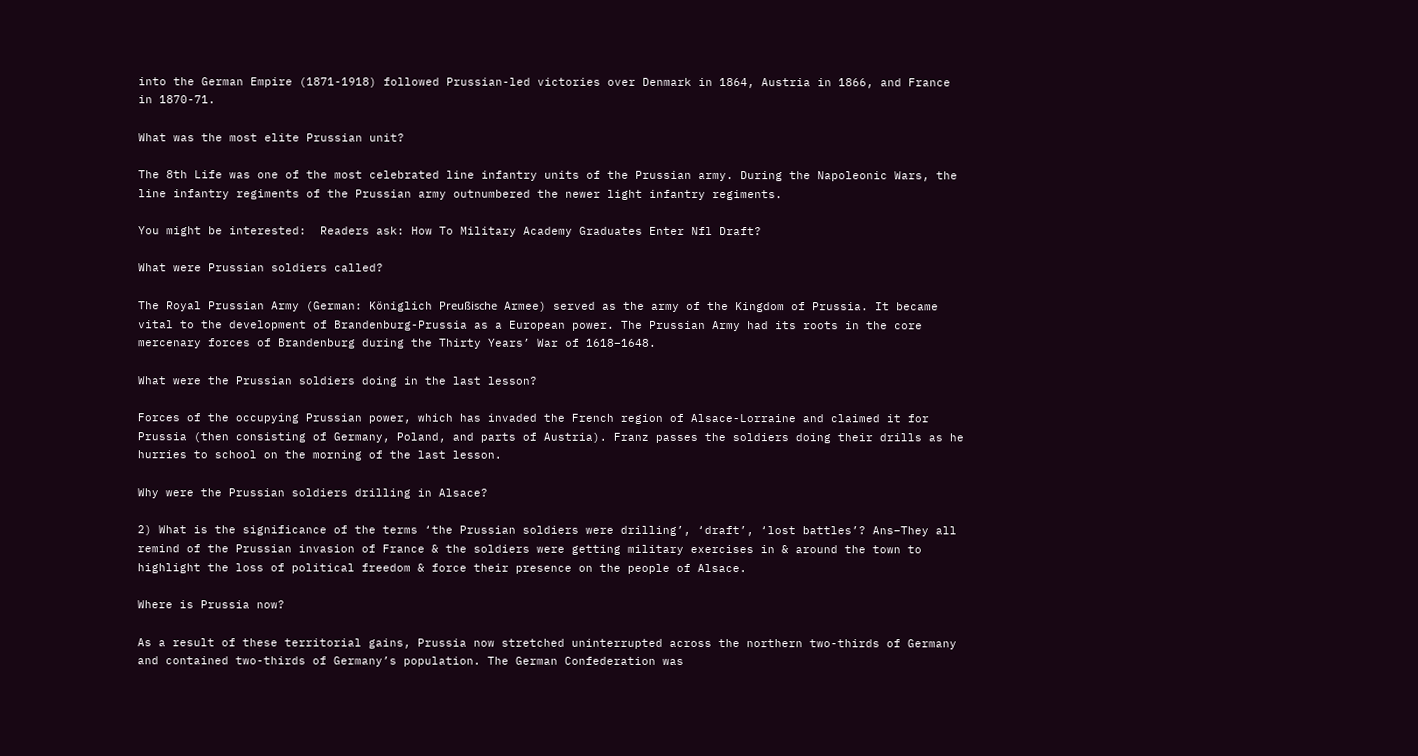into the German Empire (1871-1918) followed Prussian-led victories over Denmark in 1864, Austria in 1866, and France in 1870-71.

What was the most elite Prussian unit?

The 8th Life was one of the most celebrated line infantry units of the Prussian army. During the Napoleonic Wars, the line infantry regiments of the Prussian army outnumbered the newer light infantry regiments.

You might be interested:  Readers ask: How To Military Academy Graduates Enter Nfl Draft?

What were Prussian soldiers called?

The Royal Prussian Army (German: Königlich Preußische Armee) served as the army of the Kingdom of Prussia. It became vital to the development of Brandenburg-Prussia as a European power. The Prussian Army had its roots in the core mercenary forces of Brandenburg during the Thirty Years’ War of 1618–1648.

What were the Prussian soldiers doing in the last lesson?

Forces of the occupying Prussian power, which has invaded the French region of Alsace-Lorraine and claimed it for Prussia (then consisting of Germany, Poland, and parts of Austria). Franz passes the soldiers doing their drills as he hurries to school on the morning of the last lesson.

Why were the Prussian soldiers drilling in Alsace?

2) What is the significance of the terms ‘the Prussian soldiers were drilling’, ‘draft’, ‘lost battles’? Ans–They all remind of the Prussian invasion of France & the soldiers were getting military exercises in & around the town to highlight the loss of political freedom & force their presence on the people of Alsace.

Where is Prussia now?

As a result of these territorial gains, Prussia now stretched uninterrupted across the northern two-thirds of Germany and contained two-thirds of Germany’s population. The German Confederation was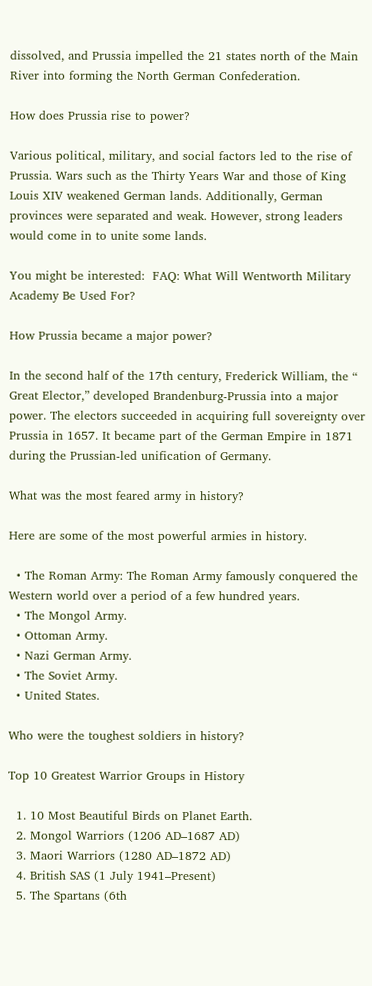dissolved, and Prussia impelled the 21 states north of the Main River into forming the North German Confederation.

How does Prussia rise to power?

Various political, military, and social factors led to the rise of Prussia. Wars such as the Thirty Years War and those of King Louis XIV weakened German lands. Additionally, German provinces were separated and weak. However, strong leaders would come in to unite some lands.

You might be interested:  FAQ: What Will Wentworth Military Academy Be Used For?

How Prussia became a major power?

In the second half of the 17th century, Frederick William, the “ Great Elector,” developed Brandenburg-Prussia into a major power. The electors succeeded in acquiring full sovereignty over Prussia in 1657. It became part of the German Empire in 1871 during the Prussian-led unification of Germany.

What was the most feared army in history?

Here are some of the most powerful armies in history.

  • The Roman Army: The Roman Army famously conquered the Western world over a period of a few hundred years.
  • The Mongol Army.
  • Ottoman Army.
  • Nazi German Army.
  • The Soviet Army.
  • United States.

Who were the toughest soldiers in history?

Top 10 Greatest Warrior Groups in History

  1. 10 Most Beautiful Birds on Planet Earth.
  2. Mongol Warriors (1206 AD–1687 AD)
  3. Maori Warriors (1280 AD–1872 AD)
  4. British SAS (1 July 1941–Present)
  5. The Spartans (6th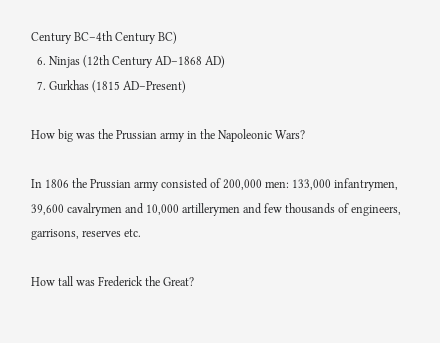Century BC–4th Century BC)
  6. Ninjas (12th Century AD–1868 AD)
  7. Gurkhas (1815 AD–Present)

How big was the Prussian army in the Napoleonic Wars?

In 1806 the Prussian army consisted of 200,000 men: 133,000 infantrymen, 39,600 cavalrymen and 10,000 artillerymen and few thousands of engineers, garrisons, reserves etc.

How tall was Frederick the Great?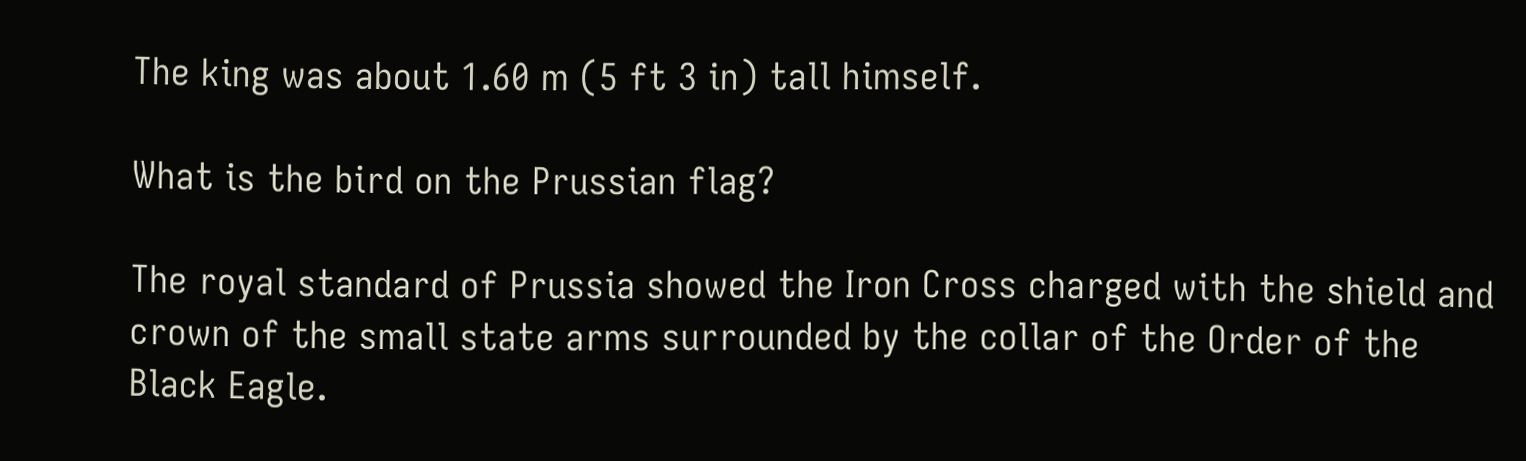The king was about 1.60 m (5 ft 3 in) tall himself.

What is the bird on the Prussian flag?

The royal standard of Prussia showed the Iron Cross charged with the shield and crown of the small state arms surrounded by the collar of the Order of the Black Eagle.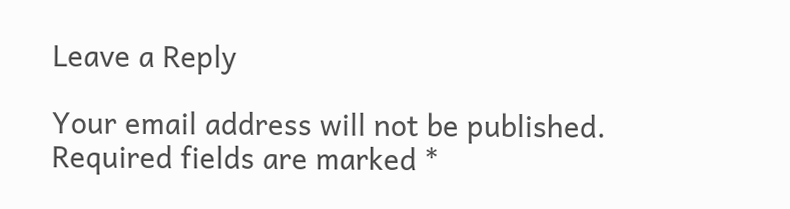Leave a Reply

Your email address will not be published. Required fields are marked *